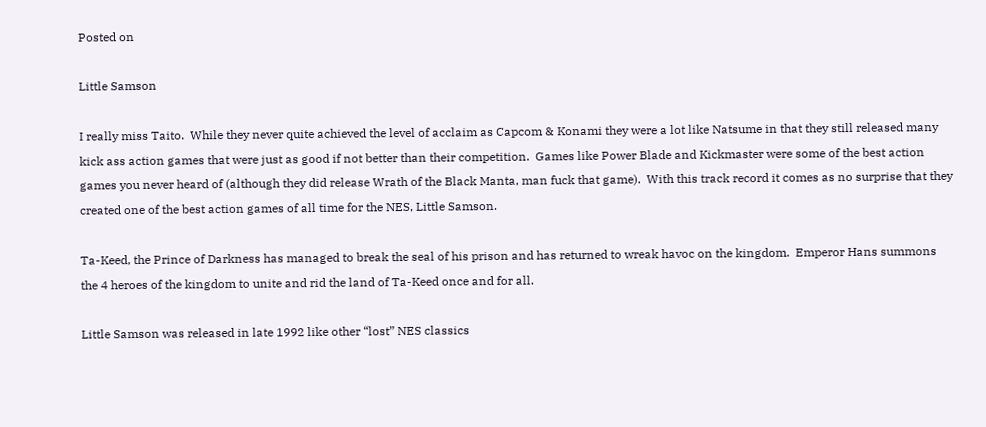Posted on

Little Samson

I really miss Taito.  While they never quite achieved the level of acclaim as Capcom & Konami they were a lot like Natsume in that they still released many kick ass action games that were just as good if not better than their competition.  Games like Power Blade and Kickmaster were some of the best action games you never heard of (although they did release Wrath of the Black Manta, man fuck that game).  With this track record it comes as no surprise that they created one of the best action games of all time for the NES, Little Samson.

Ta-Keed, the Prince of Darkness has managed to break the seal of his prison and has returned to wreak havoc on the kingdom.  Emperor Hans summons the 4 heroes of the kingdom to unite and rid the land of Ta-Keed once and for all.

Little Samson was released in late 1992 like other “lost” NES classics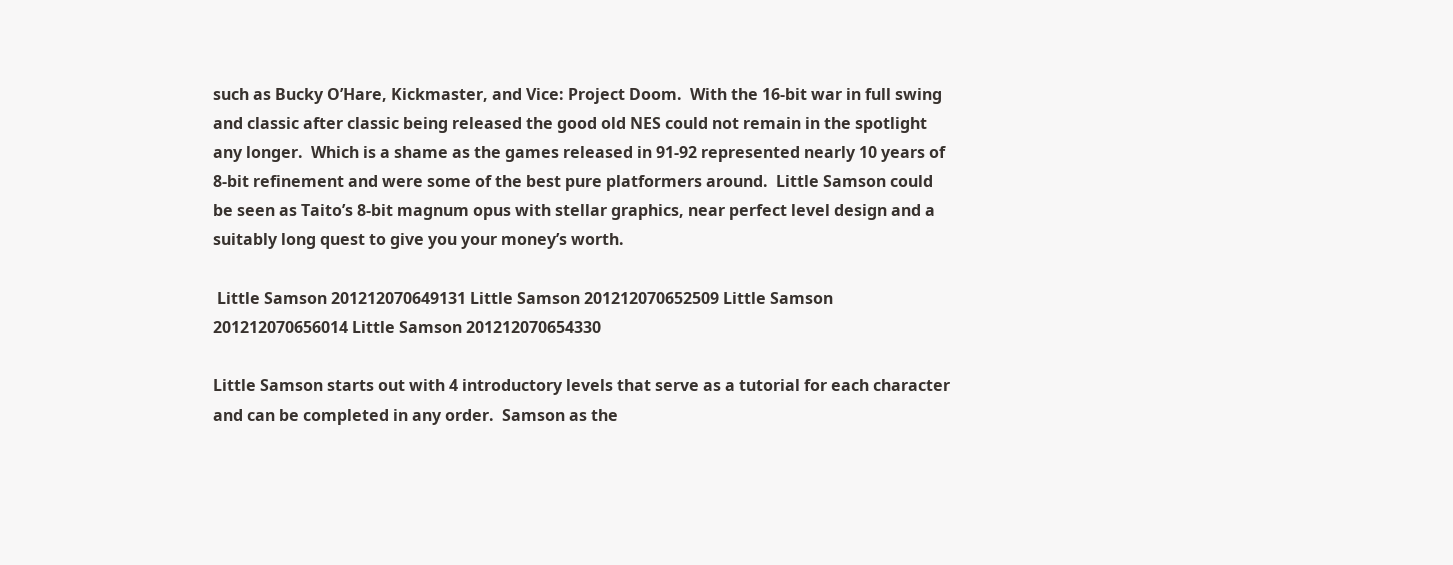such as Bucky O’Hare, Kickmaster, and Vice: Project Doom.  With the 16-bit war in full swing and classic after classic being released the good old NES could not remain in the spotlight any longer.  Which is a shame as the games released in 91-92 represented nearly 10 years of 8-bit refinement and were some of the best pure platformers around.  Little Samson could be seen as Taito’s 8-bit magnum opus with stellar graphics, near perfect level design and a suitably long quest to give you your money’s worth.

 Little Samson 201212070649131 Little Samson 201212070652509 Little Samson 201212070656014 Little Samson 201212070654330

Little Samson starts out with 4 introductory levels that serve as a tutorial for each character and can be completed in any order.  Samson as the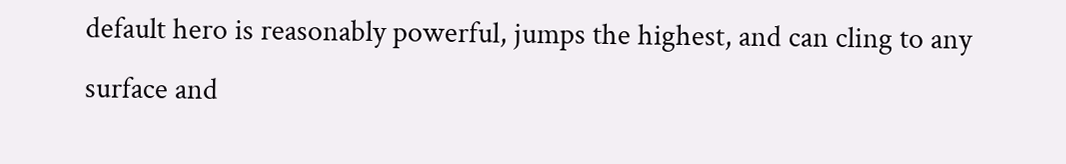default hero is reasonably powerful, jumps the highest, and can cling to any surface and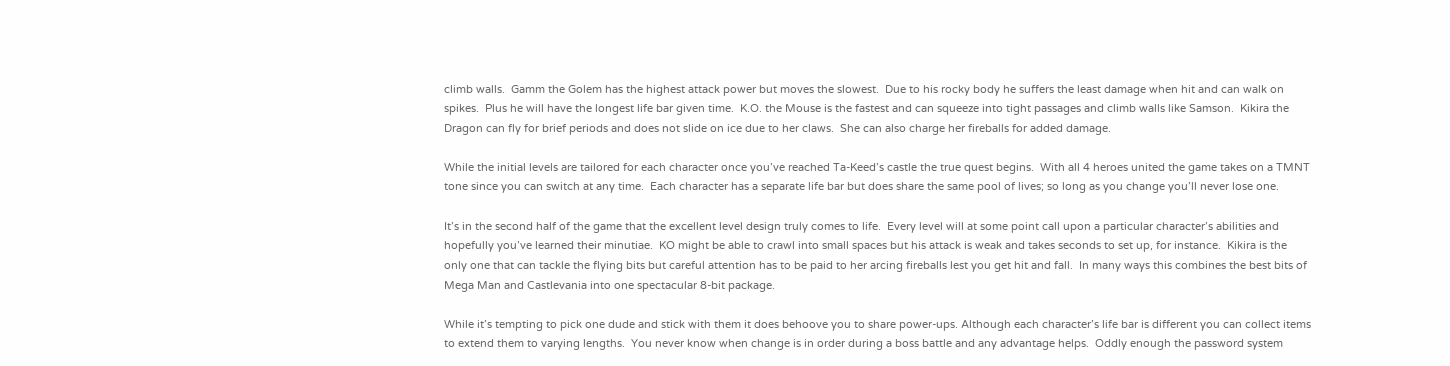climb walls.  Gamm the Golem has the highest attack power but moves the slowest.  Due to his rocky body he suffers the least damage when hit and can walk on spikes.  Plus he will have the longest life bar given time.  K.O. the Mouse is the fastest and can squeeze into tight passages and climb walls like Samson.  Kikira the Dragon can fly for brief periods and does not slide on ice due to her claws.  She can also charge her fireballs for added damage.

While the initial levels are tailored for each character once you’ve reached Ta-Keed’s castle the true quest begins.  With all 4 heroes united the game takes on a TMNT tone since you can switch at any time.  Each character has a separate life bar but does share the same pool of lives; so long as you change you’ll never lose one.

It’s in the second half of the game that the excellent level design truly comes to life.  Every level will at some point call upon a particular character’s abilities and hopefully you’ve learned their minutiae.  KO might be able to crawl into small spaces but his attack is weak and takes seconds to set up, for instance.  Kikira is the only one that can tackle the flying bits but careful attention has to be paid to her arcing fireballs lest you get hit and fall.  In many ways this combines the best bits of Mega Man and Castlevania into one spectacular 8-bit package.

While it’s tempting to pick one dude and stick with them it does behoove you to share power-ups. Although each character’s life bar is different you can collect items to extend them to varying lengths.  You never know when change is in order during a boss battle and any advantage helps.  Oddly enough the password system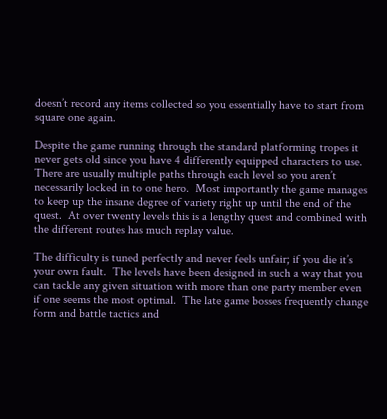doesn’t record any items collected so you essentially have to start from square one again.

Despite the game running through the standard platforming tropes it never gets old since you have 4 differently equipped characters to use.  There are usually multiple paths through each level so you aren’t necessarily locked in to one hero.  Most importantly the game manages to keep up the insane degree of variety right up until the end of the quest.  At over twenty levels this is a lengthy quest and combined with the different routes has much replay value.

The difficulty is tuned perfectly and never feels unfair; if you die it’s your own fault.  The levels have been designed in such a way that you can tackle any given situation with more than one party member even if one seems the most optimal.  The late game bosses frequently change form and battle tactics and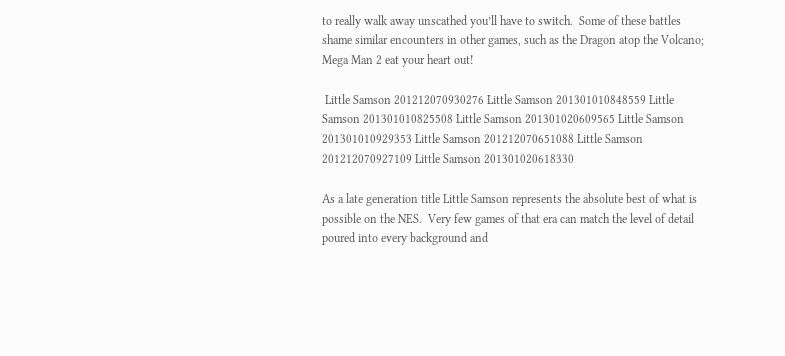to really walk away unscathed you’ll have to switch.  Some of these battles shame similar encounters in other games, such as the Dragon atop the Volcano; Mega Man 2 eat your heart out!

 Little Samson 201212070930276 Little Samson 201301010848559 Little Samson 201301010825508 Little Samson 201301020609565 Little Samson 201301010929353 Little Samson 201212070651088 Little Samson 201212070927109 Little Samson 201301020618330

As a late generation title Little Samson represents the absolute best of what is possible on the NES.  Very few games of that era can match the level of detail poured into every background and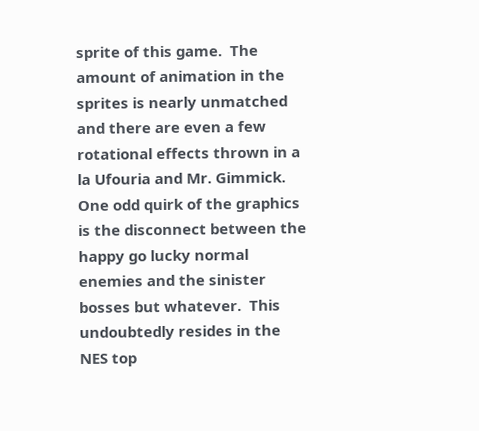sprite of this game.  The amount of animation in the sprites is nearly unmatched and there are even a few rotational effects thrown in a la Ufouria and Mr. Gimmick.  One odd quirk of the graphics is the disconnect between the happy go lucky normal enemies and the sinister bosses but whatever.  This undoubtedly resides in the NES top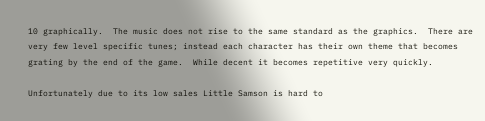10 graphically.  The music does not rise to the same standard as the graphics.  There are very few level specific tunes; instead each character has their own theme that becomes grating by the end of the game.  While decent it becomes repetitive very quickly.

Unfortunately due to its low sales Little Samson is hard to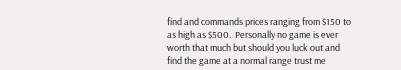find and commands prices ranging from $150 to as high as $500.  Personally no game is ever worth that much but should you luck out and find the game at a normal range trust me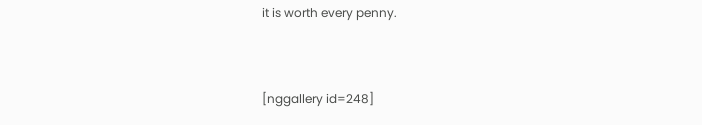it is worth every penny.


[nggallery id=248]